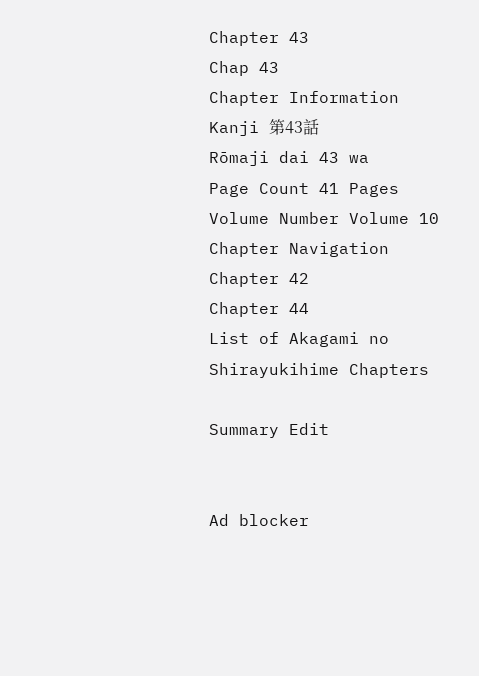Chapter 43
Chap 43
Chapter Information
Kanji 第43話
Rōmaji dai 43 wa
Page Count 41 Pages
Volume Number Volume 10
Chapter Navigation
Chapter 42
Chapter 44
List of Akagami no Shirayukihime Chapters

Summary Edit


Ad blocker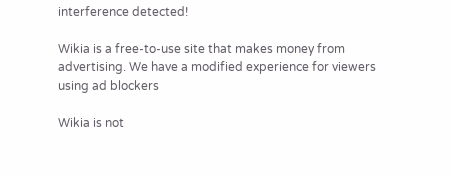interference detected!

Wikia is a free-to-use site that makes money from advertising. We have a modified experience for viewers using ad blockers

Wikia is not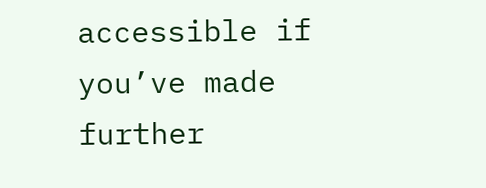accessible if you’ve made further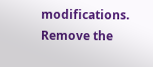modifications. Remove the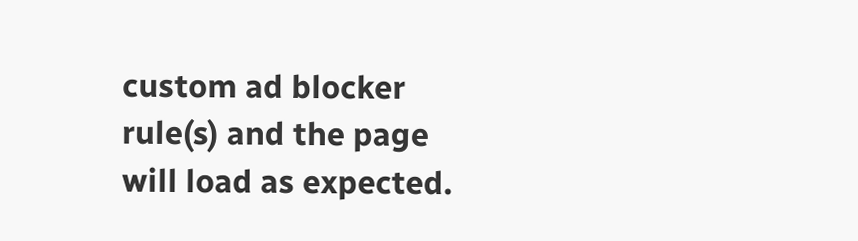custom ad blocker rule(s) and the page will load as expected.